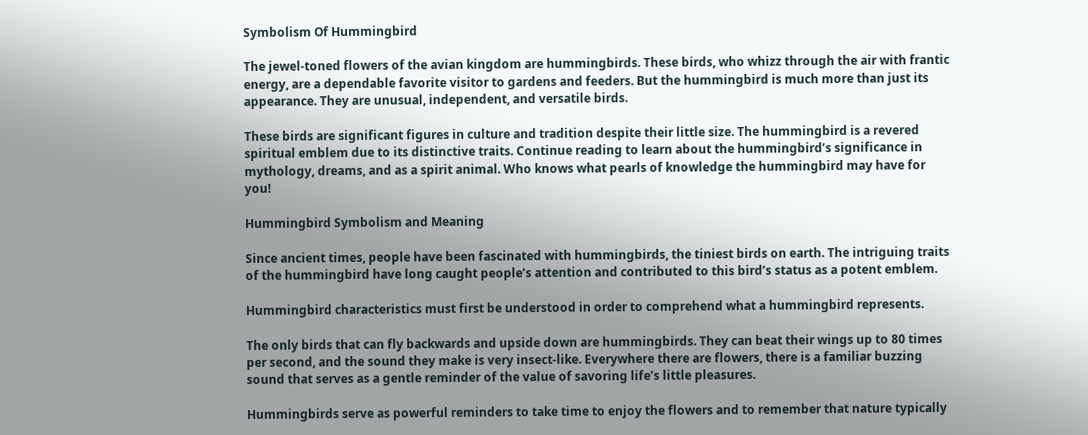Symbolism Of Hummingbird

The jewel-toned flowers of the avian kingdom are hummingbirds. These birds, who whizz through the air with frantic energy, are a dependable favorite visitor to gardens and feeders. But the hummingbird is much more than just its appearance. They are unusual, independent, and versatile birds.

These birds are significant figures in culture and tradition despite their little size. The hummingbird is a revered spiritual emblem due to its distinctive traits. Continue reading to learn about the hummingbird’s significance in mythology, dreams, and as a spirit animal. Who knows what pearls of knowledge the hummingbird may have for you!

Hummingbird Symbolism and Meaning

Since ancient times, people have been fascinated with hummingbirds, the tiniest birds on earth. The intriguing traits of the hummingbird have long caught people’s attention and contributed to this bird’s status as a potent emblem.

Hummingbird characteristics must first be understood in order to comprehend what a hummingbird represents.

The only birds that can fly backwards and upside down are hummingbirds. They can beat their wings up to 80 times per second, and the sound they make is very insect-like. Everywhere there are flowers, there is a familiar buzzing sound that serves as a gentle reminder of the value of savoring life’s little pleasures.

Hummingbirds serve as powerful reminders to take time to enjoy the flowers and to remember that nature typically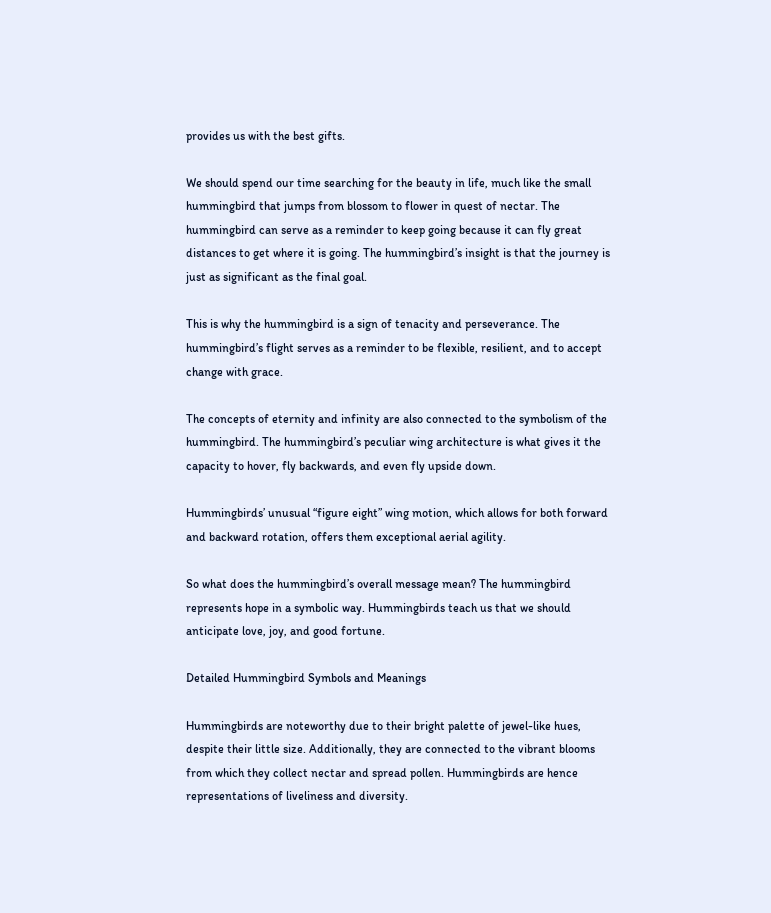provides us with the best gifts.

We should spend our time searching for the beauty in life, much like the small hummingbird that jumps from blossom to flower in quest of nectar. The hummingbird can serve as a reminder to keep going because it can fly great distances to get where it is going. The hummingbird’s insight is that the journey is just as significant as the final goal.

This is why the hummingbird is a sign of tenacity and perseverance. The hummingbird’s flight serves as a reminder to be flexible, resilient, and to accept change with grace.

The concepts of eternity and infinity are also connected to the symbolism of the hummingbird. The hummingbird’s peculiar wing architecture is what gives it the capacity to hover, fly backwards, and even fly upside down.

Hummingbirds’ unusual “figure eight” wing motion, which allows for both forward and backward rotation, offers them exceptional aerial agility.

So what does the hummingbird’s overall message mean? The hummingbird represents hope in a symbolic way. Hummingbirds teach us that we should anticipate love, joy, and good fortune.

Detailed Hummingbird Symbols and Meanings

Hummingbirds are noteworthy due to their bright palette of jewel-like hues, despite their little size. Additionally, they are connected to the vibrant blooms from which they collect nectar and spread pollen. Hummingbirds are hence representations of liveliness and diversity.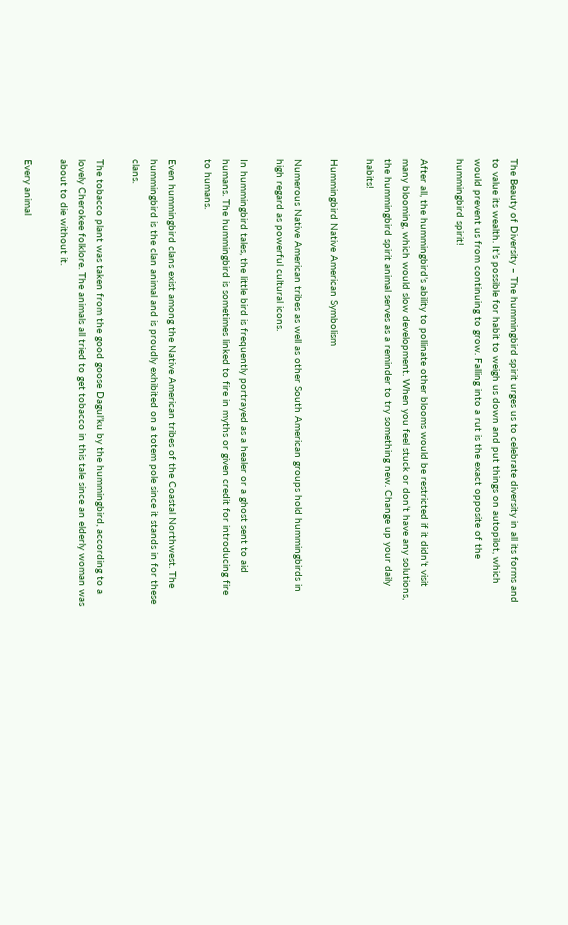The Beauty of Diversity – The hummingbird spirit urges us to celebrate diversity in all its forms and to value its wealth. It’s possible for habit to weigh us down and put things on autopilot, which would prevent us from continuing to grow. Falling into a rut is the exact opposite of the hummingbird spirit!

After all, the hummingbird’s ability to pollinate other blooms would be restricted if it didn’t visit many blooming, which would slow development. When you feel stuck or don’t have any solutions, the hummingbird spirit animal serves as a reminder to try something new. Change up your daily habits!

Hummingbird Native American Symbolism

Numerous Native American tribes as well as other South American groups hold hummingbirds in high regard as powerful cultural icons.

In hummingbird tales, the little bird is frequently portrayed as a healer or a ghost sent to aid humans. The hummingbird is sometimes linked to fire in myths or given credit for introducing fire to humans.

Even hummingbird clans exist among the Native American tribes of the Coastal Northwest. The hummingbird is the clan animal and is proudly exhibited on a totem pole since it stands in for these clans.

The tobacco plant was taken from the good goose Dagul’ku by the hummingbird, according to a lovely Cherokee folklore. The animals all tried to get tobacco in this tale since an elderly woman was about to die without it.

Every animal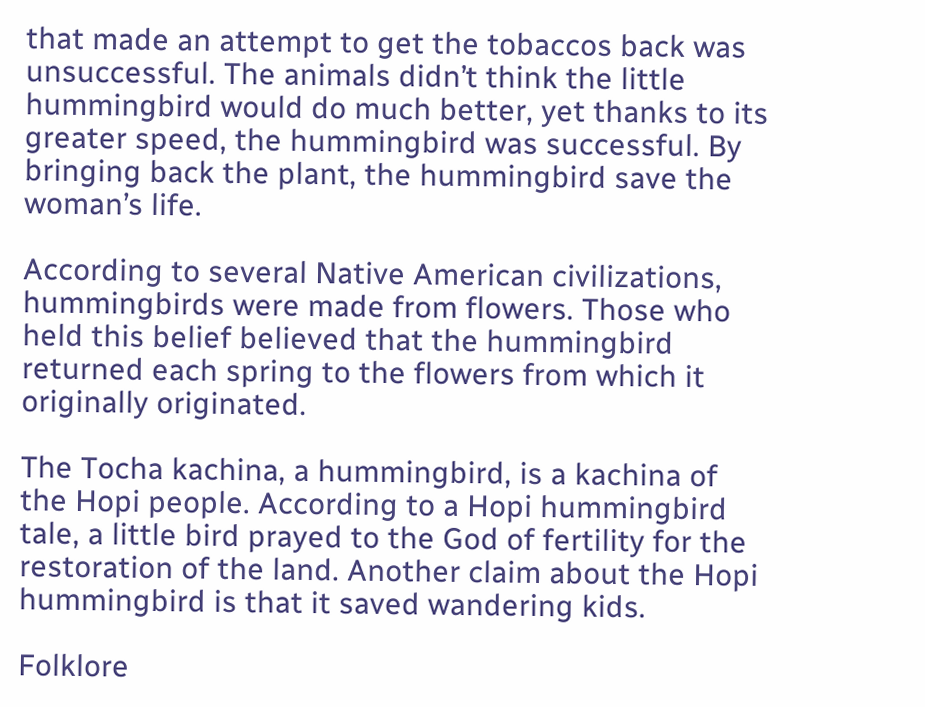that made an attempt to get the tobaccos back was unsuccessful. The animals didn’t think the little hummingbird would do much better, yet thanks to its greater speed, the hummingbird was successful. By bringing back the plant, the hummingbird save the woman’s life.

According to several Native American civilizations, hummingbirds were made from flowers. Those who held this belief believed that the hummingbird returned each spring to the flowers from which it originally originated.

The Tocha kachina, a hummingbird, is a kachina of the Hopi people. According to a Hopi hummingbird tale, a little bird prayed to the God of fertility for the restoration of the land. Another claim about the Hopi hummingbird is that it saved wandering kids.

Folklore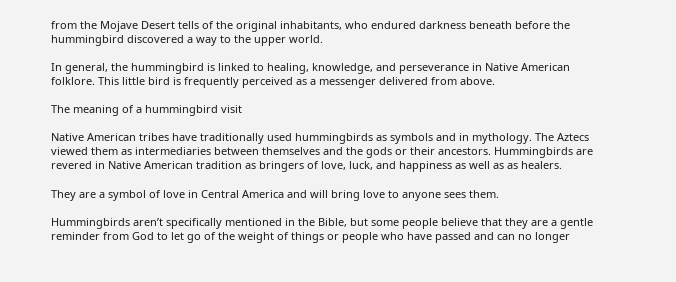from the Mojave Desert tells of the original inhabitants, who endured darkness beneath before the hummingbird discovered a way to the upper world.

In general, the hummingbird is linked to healing, knowledge, and perseverance in Native American folklore. This little bird is frequently perceived as a messenger delivered from above.

The meaning of a hummingbird visit

Native American tribes have traditionally used hummingbirds as symbols and in mythology. The Aztecs viewed them as intermediaries between themselves and the gods or their ancestors. Hummingbirds are revered in Native American tradition as bringers of love, luck, and happiness as well as as healers.

They are a symbol of love in Central America and will bring love to anyone sees them.

Hummingbirds aren’t specifically mentioned in the Bible, but some people believe that they are a gentle reminder from God to let go of the weight of things or people who have passed and can no longer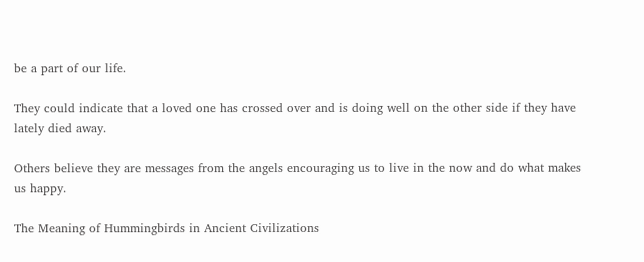be a part of our life.

They could indicate that a loved one has crossed over and is doing well on the other side if they have lately died away.

Others believe they are messages from the angels encouraging us to live in the now and do what makes us happy.

The Meaning of Hummingbirds in Ancient Civilizations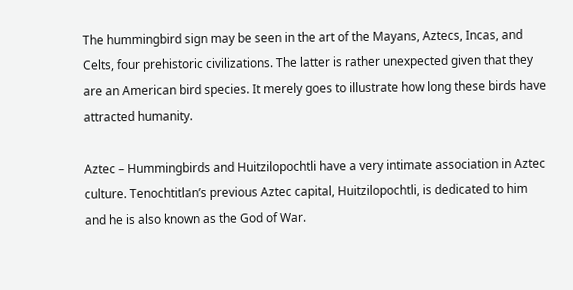The hummingbird sign may be seen in the art of the Mayans, Aztecs, Incas, and Celts, four prehistoric civilizations. The latter is rather unexpected given that they are an American bird species. It merely goes to illustrate how long these birds have attracted humanity.

Aztec – Hummingbirds and Huitzilopochtli have a very intimate association in Aztec culture. Tenochtitlan’s previous Aztec capital, Huitzilopochtli, is dedicated to him and he is also known as the God of War.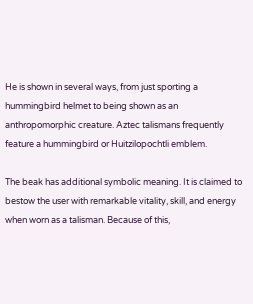He is shown in several ways, from just sporting a hummingbird helmet to being shown as an anthropomorphic creature. Aztec talismans frequently feature a hummingbird or Huitzilopochtli emblem.

The beak has additional symbolic meaning. It is claimed to bestow the user with remarkable vitality, skill, and energy when worn as a talisman. Because of this,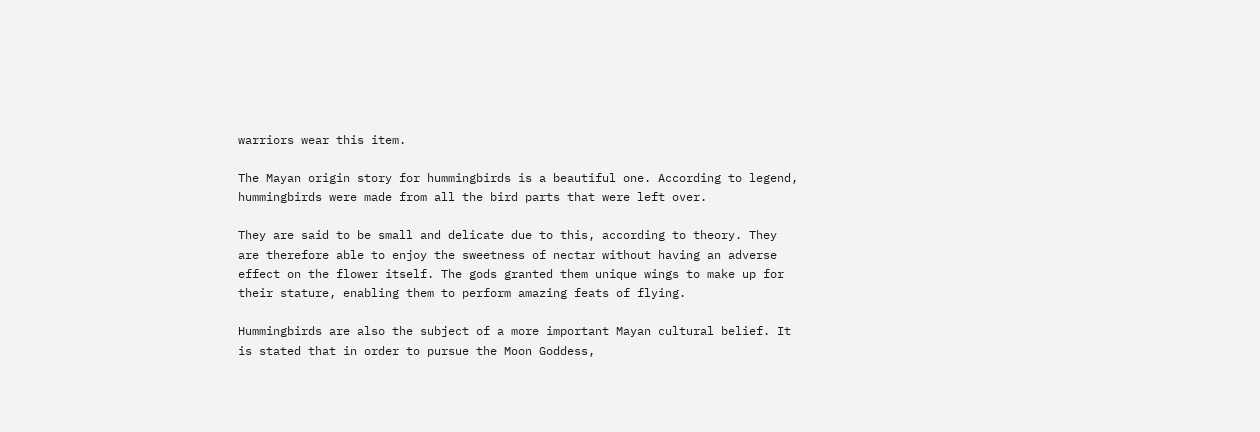warriors wear this item.

The Mayan origin story for hummingbirds is a beautiful one. According to legend, hummingbirds were made from all the bird parts that were left over.

They are said to be small and delicate due to this, according to theory. They are therefore able to enjoy the sweetness of nectar without having an adverse effect on the flower itself. The gods granted them unique wings to make up for their stature, enabling them to perform amazing feats of flying.

Hummingbirds are also the subject of a more important Mayan cultural belief. It is stated that in order to pursue the Moon Goddess,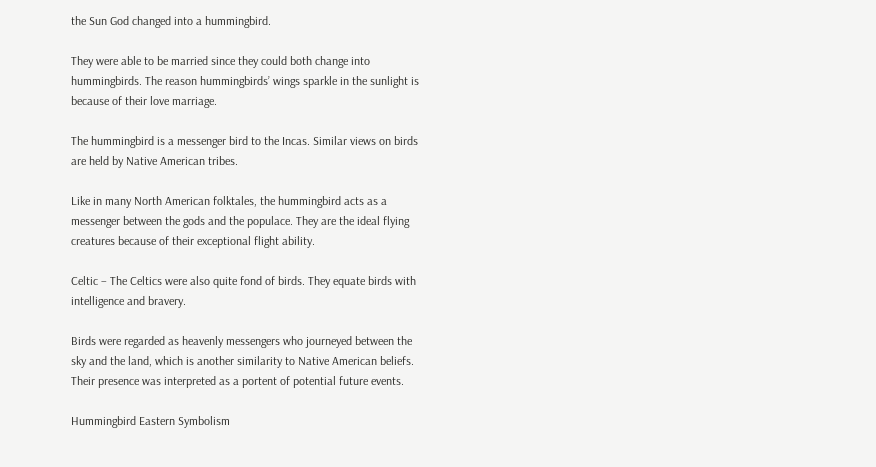the Sun God changed into a hummingbird.

They were able to be married since they could both change into hummingbirds. The reason hummingbirds’ wings sparkle in the sunlight is because of their love marriage.

The hummingbird is a messenger bird to the Incas. Similar views on birds are held by Native American tribes.

Like in many North American folktales, the hummingbird acts as a messenger between the gods and the populace. They are the ideal flying creatures because of their exceptional flight ability.

Celtic – The Celtics were also quite fond of birds. They equate birds with intelligence and bravery.

Birds were regarded as heavenly messengers who journeyed between the sky and the land, which is another similarity to Native American beliefs. Their presence was interpreted as a portent of potential future events.

Hummingbird Eastern Symbolism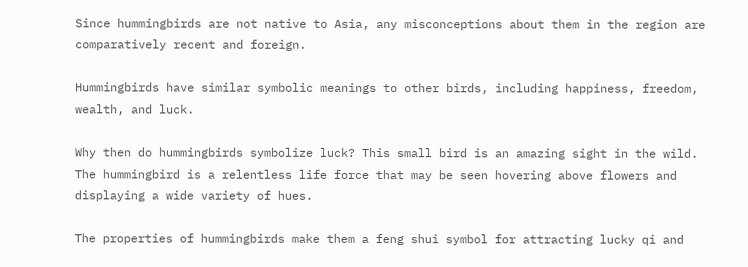Since hummingbirds are not native to Asia, any misconceptions about them in the region are comparatively recent and foreign.

Hummingbirds have similar symbolic meanings to other birds, including happiness, freedom, wealth, and luck.

Why then do hummingbirds symbolize luck? This small bird is an amazing sight in the wild. The hummingbird is a relentless life force that may be seen hovering above flowers and displaying a wide variety of hues.

The properties of hummingbirds make them a feng shui symbol for attracting lucky qi and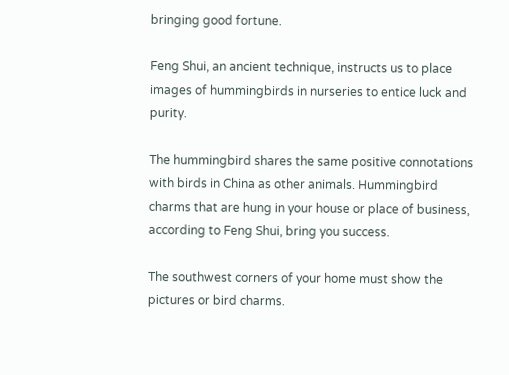bringing good fortune.

Feng Shui, an ancient technique, instructs us to place images of hummingbirds in nurseries to entice luck and purity.

The hummingbird shares the same positive connotations with birds in China as other animals. Hummingbird charms that are hung in your house or place of business, according to Feng Shui, bring you success.

The southwest corners of your home must show the pictures or bird charms.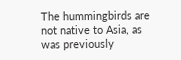The hummingbirds are not native to Asia, as was previously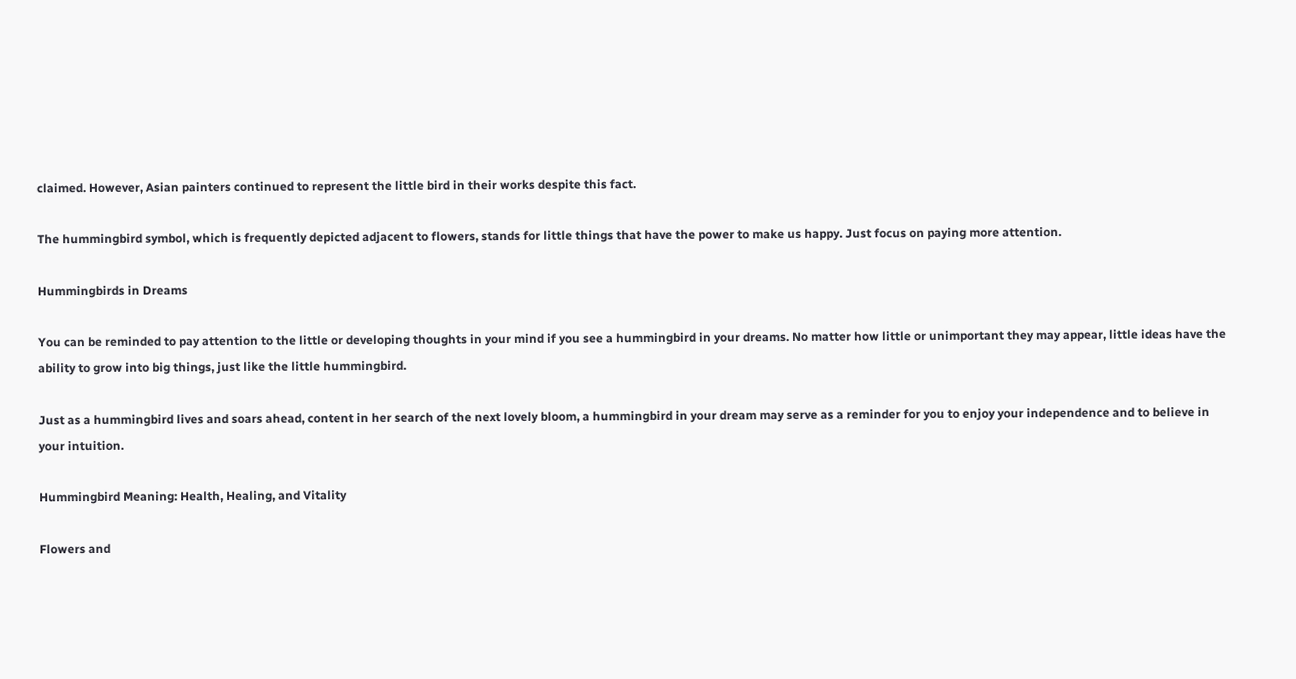claimed. However, Asian painters continued to represent the little bird in their works despite this fact.

The hummingbird symbol, which is frequently depicted adjacent to flowers, stands for little things that have the power to make us happy. Just focus on paying more attention.

Hummingbirds in Dreams

You can be reminded to pay attention to the little or developing thoughts in your mind if you see a hummingbird in your dreams. No matter how little or unimportant they may appear, little ideas have the ability to grow into big things, just like the little hummingbird.

Just as a hummingbird lives and soars ahead, content in her search of the next lovely bloom, a hummingbird in your dream may serve as a reminder for you to enjoy your independence and to believe in your intuition.

Hummingbird Meaning: Health, Healing, and Vitality

Flowers and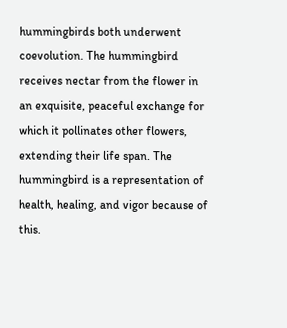hummingbirds both underwent coevolution. The hummingbird receives nectar from the flower in an exquisite, peaceful exchange for which it pollinates other flowers, extending their life span. The hummingbird is a representation of health, healing, and vigor because of this.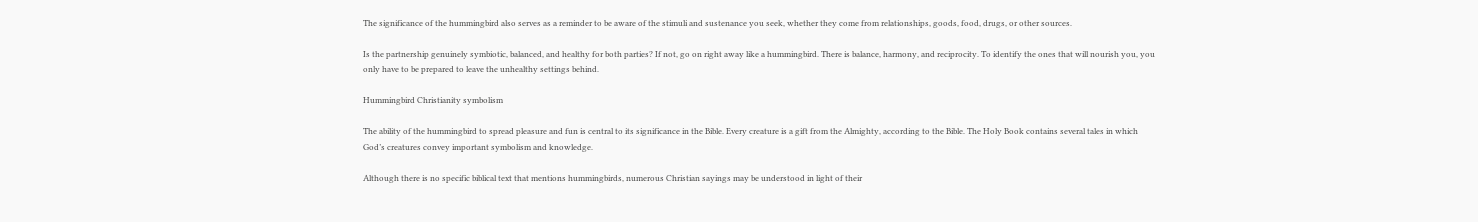The significance of the hummingbird also serves as a reminder to be aware of the stimuli and sustenance you seek, whether they come from relationships, goods, food, drugs, or other sources.

Is the partnership genuinely symbiotic, balanced, and healthy for both parties? If not, go on right away like a hummingbird. There is balance, harmony, and reciprocity. To identify the ones that will nourish you, you only have to be prepared to leave the unhealthy settings behind.

Hummingbird Christianity symbolism

The ability of the hummingbird to spread pleasure and fun is central to its significance in the Bible. Every creature is a gift from the Almighty, according to the Bible. The Holy Book contains several tales in which God’s creatures convey important symbolism and knowledge.

Although there is no specific biblical text that mentions hummingbirds, numerous Christian sayings may be understood in light of their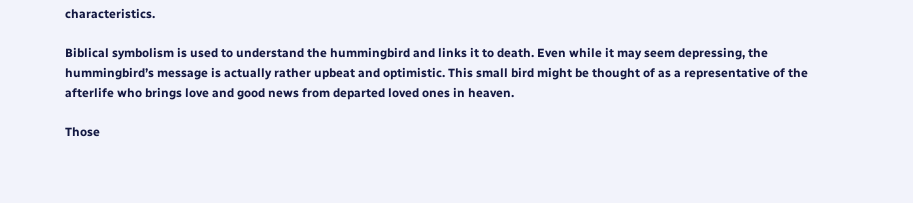characteristics.

Biblical symbolism is used to understand the hummingbird and links it to death. Even while it may seem depressing, the hummingbird’s message is actually rather upbeat and optimistic. This small bird might be thought of as a representative of the afterlife who brings love and good news from departed loved ones in heaven.

Those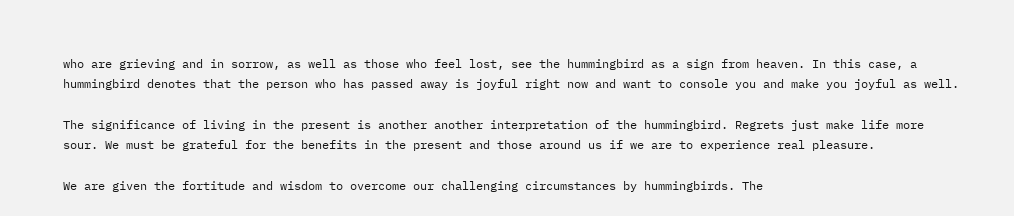who are grieving and in sorrow, as well as those who feel lost, see the hummingbird as a sign from heaven. In this case, a hummingbird denotes that the person who has passed away is joyful right now and want to console you and make you joyful as well.

The significance of living in the present is another another interpretation of the hummingbird. Regrets just make life more sour. We must be grateful for the benefits in the present and those around us if we are to experience real pleasure.

We are given the fortitude and wisdom to overcome our challenging circumstances by hummingbirds. The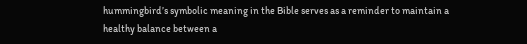hummingbird’s symbolic meaning in the Bible serves as a reminder to maintain a healthy balance between a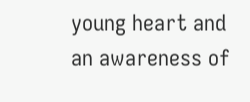young heart and an awareness of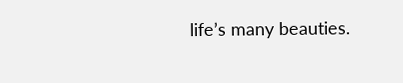life’s many beauties.